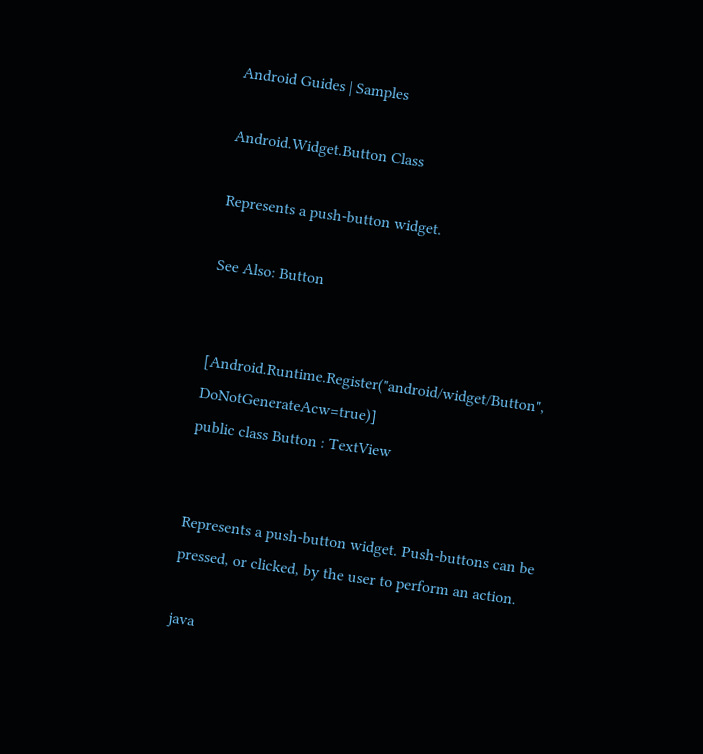Android Guides | Samples

Android.Widget.Button Class

Represents a push-button widget.

See Also: Button


[Android.Runtime.Register("android/widget/Button", DoNotGenerateAcw=true)]
public class Button : TextView


Represents a push-button widget. Push-buttons can be pressed, or clicked, by the user to perform an action.

java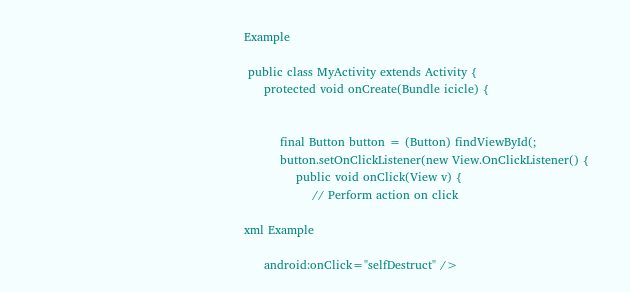Example

 public class MyActivity extends Activity {
     protected void onCreate(Bundle icicle) {


         final Button button = (Button) findViewById(;
         button.setOnClickListener(new View.OnClickListener() {
             public void onClick(View v) {
                 // Perform action on click

xml Example

     android:onClick="selfDestruct" />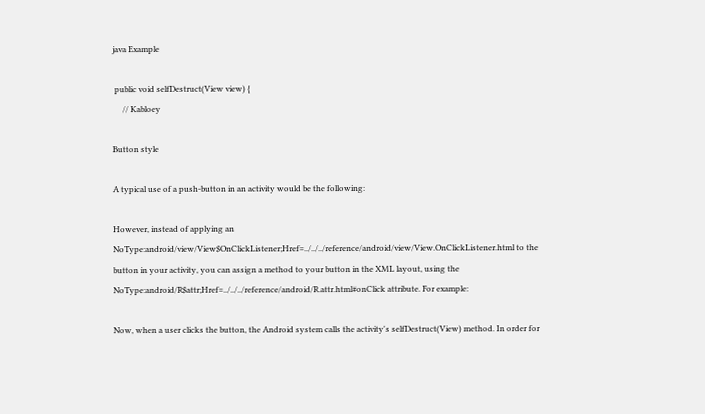java Example

 public void selfDestruct(View view) {
     // Kabloey

Button style

A typical use of a push-button in an activity would be the following:

However, instead of applying an NoType:android/view/View$OnClickListener;Href=../../../reference/android/view/View.OnClickListener.html to the button in your activity, you can assign a method to your button in the XML layout, using the NoType:android/R$attr;Href=../../../reference/android/R.attr.html#onClick attribute. For example:

Now, when a user clicks the button, the Android system calls the activity's selfDestruct(View) method. In order for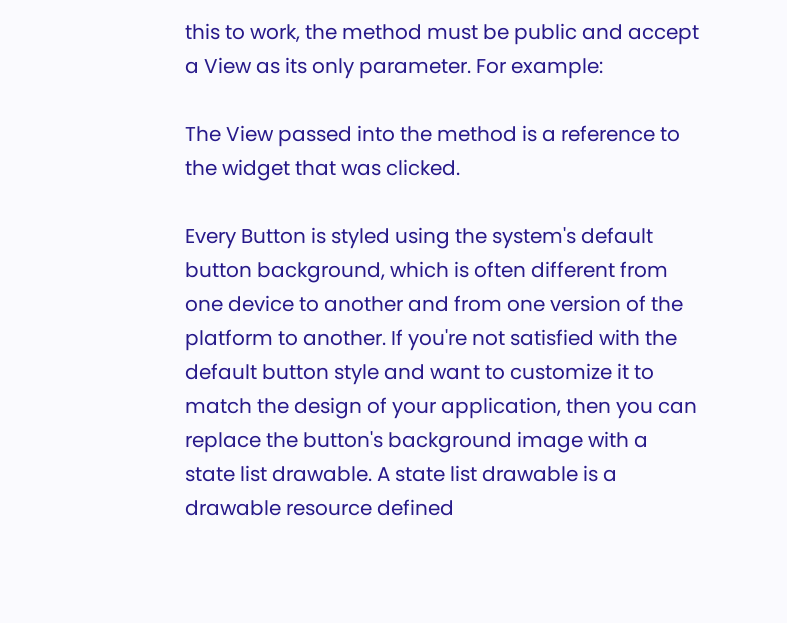this to work, the method must be public and accept a View as its only parameter. For example:

The View passed into the method is a reference to the widget that was clicked.

Every Button is styled using the system's default button background, which is often different from one device to another and from one version of the platform to another. If you're not satisfied with the default button style and want to customize it to match the design of your application, then you can replace the button's background image with a state list drawable. A state list drawable is a drawable resource defined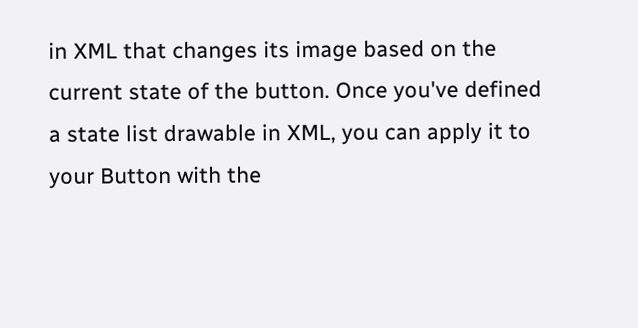in XML that changes its image based on the current state of the button. Once you've defined a state list drawable in XML, you can apply it to your Button with the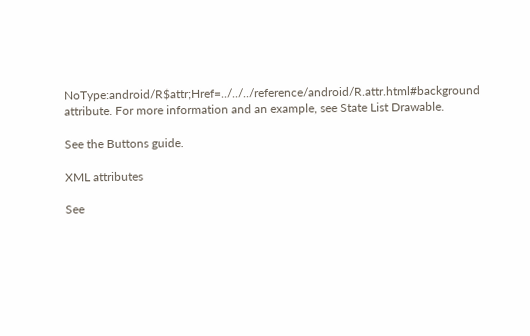NoType:android/R$attr;Href=../../../reference/android/R.attr.html#background attribute. For more information and an example, see State List Drawable.

See the Buttons guide.

XML attributes

See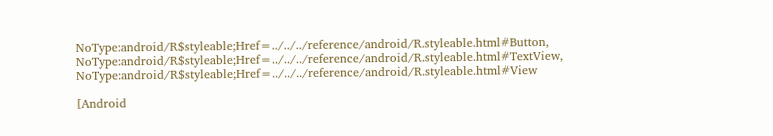NoType:android/R$styleable;Href=../../../reference/android/R.styleable.html#Button, NoType:android/R$styleable;Href=../../../reference/android/R.styleable.html#TextView, NoType:android/R$styleable;Href=../../../reference/android/R.styleable.html#View

[Android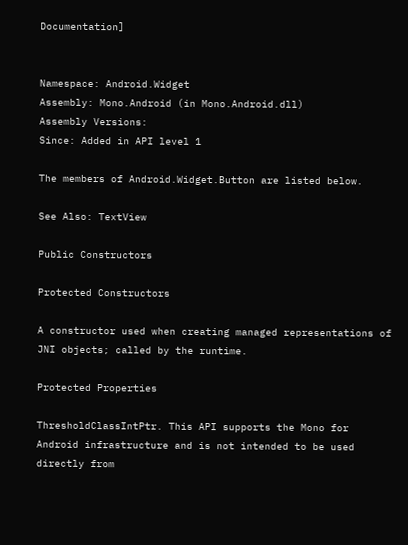Documentation]


Namespace: Android.Widget
Assembly: Mono.Android (in Mono.Android.dll)
Assembly Versions:
Since: Added in API level 1

The members of Android.Widget.Button are listed below.

See Also: TextView

Public Constructors

Protected Constructors

A constructor used when creating managed representations of JNI objects; called by the runtime.

Protected Properties

ThresholdClassIntPtr. This API supports the Mono for Android infrastructure and is not intended to be used directly from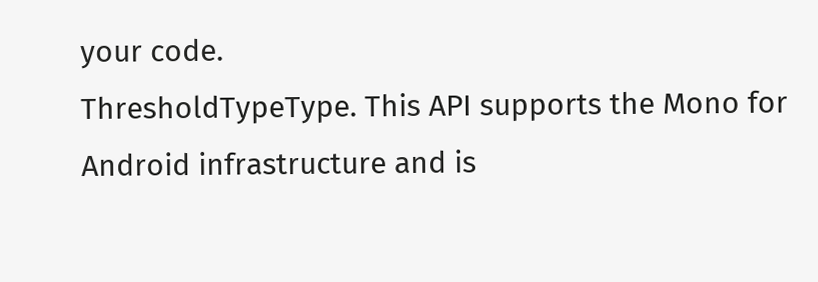your code.
ThresholdTypeType. This API supports the Mono for Android infrastructure and is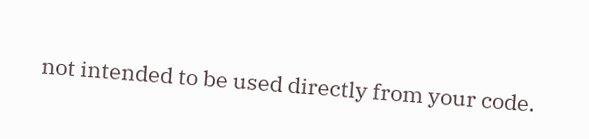not intended to be used directly from your code.